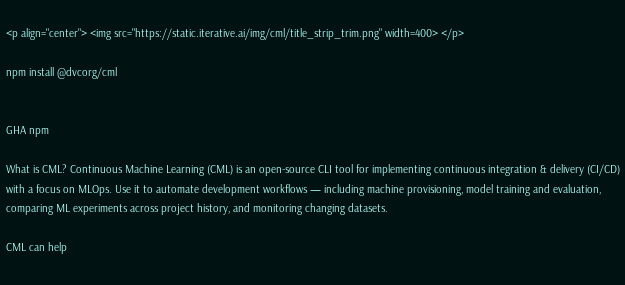<p align="center"> <img src="https://static.iterative.ai/img/cml/title_strip_trim.png" width=400> </p>

npm install @dvcorg/cml


GHA npm

What is CML? Continuous Machine Learning (CML) is an open-source CLI tool for implementing continuous integration & delivery (CI/CD) with a focus on MLOps. Use it to automate development workflows — including machine provisioning, model training and evaluation, comparing ML experiments across project history, and monitoring changing datasets.

CML can help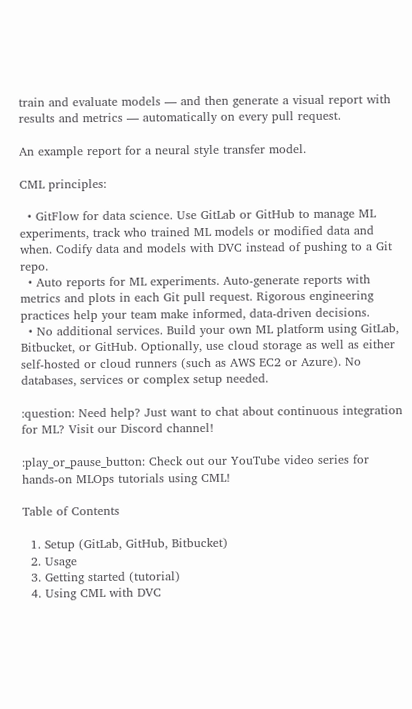train and evaluate models — and then generate a visual report with results and metrics — automatically on every pull request.

An example report for a neural style transfer model.

CML principles:

  • GitFlow for data science. Use GitLab or GitHub to manage ML experiments, track who trained ML models or modified data and when. Codify data and models with DVC instead of pushing to a Git repo.
  • Auto reports for ML experiments. Auto-generate reports with metrics and plots in each Git pull request. Rigorous engineering practices help your team make informed, data-driven decisions.
  • No additional services. Build your own ML platform using GitLab, Bitbucket, or GitHub. Optionally, use cloud storage as well as either self-hosted or cloud runners (such as AWS EC2 or Azure). No databases, services or complex setup needed.

:question: Need help? Just want to chat about continuous integration for ML? Visit our Discord channel!

:play_or_pause_button: Check out our YouTube video series for hands-on MLOps tutorials using CML!

Table of Contents

  1. Setup (GitLab, GitHub, Bitbucket)
  2. Usage
  3. Getting started (tutorial)
  4. Using CML with DVC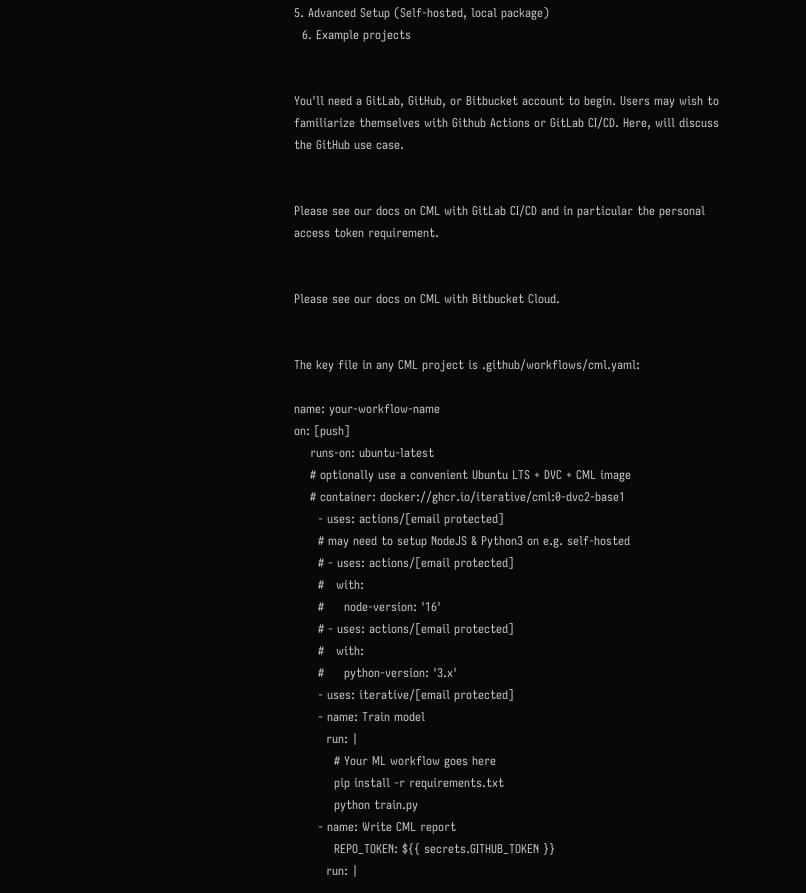5. Advanced Setup (Self-hosted, local package)
  6. Example projects


You'll need a GitLab, GitHub, or Bitbucket account to begin. Users may wish to familiarize themselves with Github Actions or GitLab CI/CD. Here, will discuss the GitHub use case.


Please see our docs on CML with GitLab CI/CD and in particular the personal access token requirement.


Please see our docs on CML with Bitbucket Cloud.


The key file in any CML project is .github/workflows/cml.yaml:

name: your-workflow-name
on: [push]
    runs-on: ubuntu-latest
    # optionally use a convenient Ubuntu LTS + DVC + CML image
    # container: docker://ghcr.io/iterative/cml:0-dvc2-base1
      - uses: actions/[email protected]
      # may need to setup NodeJS & Python3 on e.g. self-hosted
      # - uses: actions/[email protected]
      #   with:
      #     node-version: '16'
      # - uses: actions/[email protected]
      #   with:
      #     python-version: '3.x'
      - uses: iterative/[email protected]
      - name: Train model
        run: |
          # Your ML workflow goes here
          pip install -r requirements.txt
          python train.py
      - name: Write CML report
          REPO_TOKEN: ${{ secrets.GITHUB_TOKEN }}
        run: |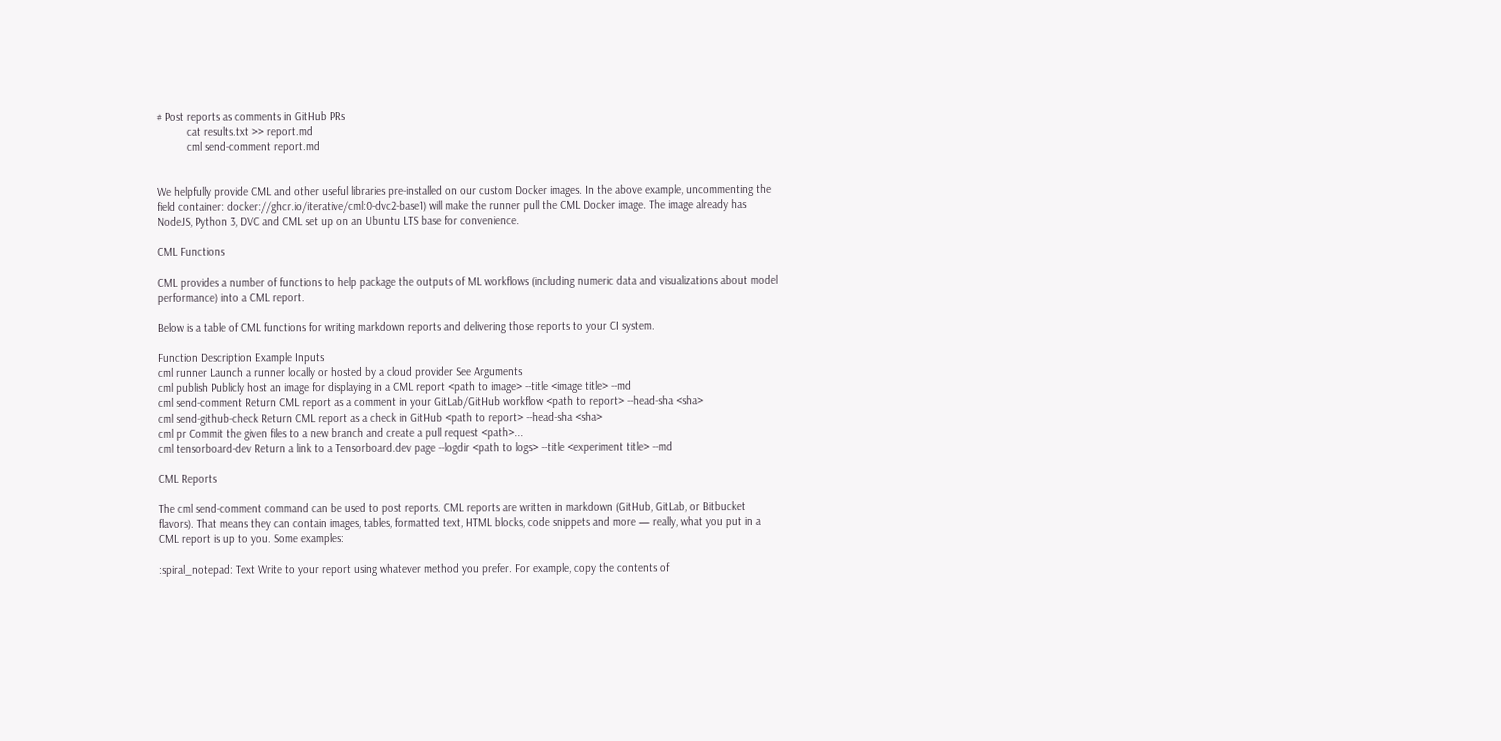# Post reports as comments in GitHub PRs
          cat results.txt >> report.md
          cml send-comment report.md


We helpfully provide CML and other useful libraries pre-installed on our custom Docker images. In the above example, uncommenting the field container: docker://ghcr.io/iterative/cml:0-dvc2-base1) will make the runner pull the CML Docker image. The image already has NodeJS, Python 3, DVC and CML set up on an Ubuntu LTS base for convenience.

CML Functions

CML provides a number of functions to help package the outputs of ML workflows (including numeric data and visualizations about model performance) into a CML report.

Below is a table of CML functions for writing markdown reports and delivering those reports to your CI system.

Function Description Example Inputs
cml runner Launch a runner locally or hosted by a cloud provider See Arguments
cml publish Publicly host an image for displaying in a CML report <path to image> --title <image title> --md
cml send-comment Return CML report as a comment in your GitLab/GitHub workflow <path to report> --head-sha <sha>
cml send-github-check Return CML report as a check in GitHub <path to report> --head-sha <sha>
cml pr Commit the given files to a new branch and create a pull request <path>...
cml tensorboard-dev Return a link to a Tensorboard.dev page --logdir <path to logs> --title <experiment title> --md

CML Reports

The cml send-comment command can be used to post reports. CML reports are written in markdown (GitHub, GitLab, or Bitbucket flavors). That means they can contain images, tables, formatted text, HTML blocks, code snippets and more — really, what you put in a CML report is up to you. Some examples:

:spiral_notepad: Text Write to your report using whatever method you prefer. For example, copy the contents of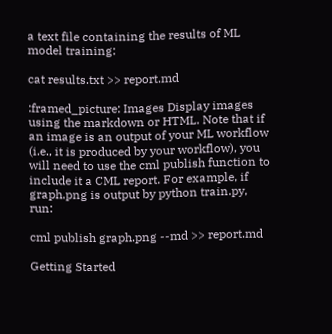a text file containing the results of ML model training:

cat results.txt >> report.md

:framed_picture: Images Display images using the markdown or HTML. Note that if an image is an output of your ML workflow (i.e., it is produced by your workflow), you will need to use the cml publish function to include it a CML report. For example, if graph.png is output by python train.py, run:

cml publish graph.png --md >> report.md

Getting Started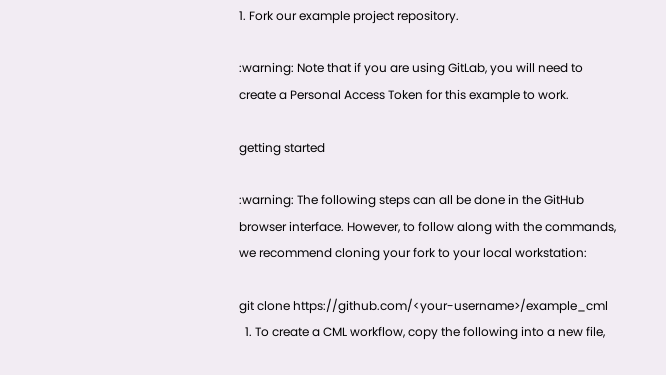1. Fork our example project repository.

:warning: Note that if you are using GitLab, you will need to create a Personal Access Token for this example to work.

getting started

:warning: The following steps can all be done in the GitHub browser interface. However, to follow along with the commands, we recommend cloning your fork to your local workstation:

git clone https://github.com/<your-username>/example_cml
  1. To create a CML workflow, copy the following into a new file,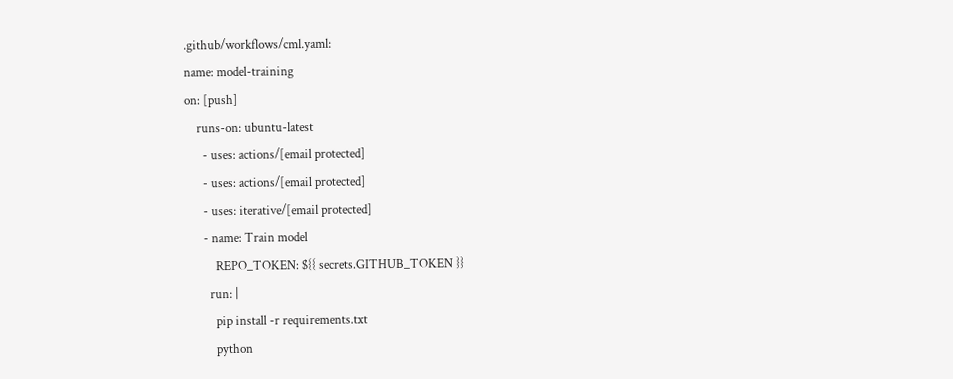.github/workflows/cml.yaml:
name: model-training
on: [push]
    runs-on: ubuntu-latest
      - uses: actions/[email protected]
      - uses: actions/[email protected]
      - uses: iterative/[email protected]
      - name: Train model
          REPO_TOKEN: ${{ secrets.GITHUB_TOKEN }}
        run: |
          pip install -r requirements.txt
          python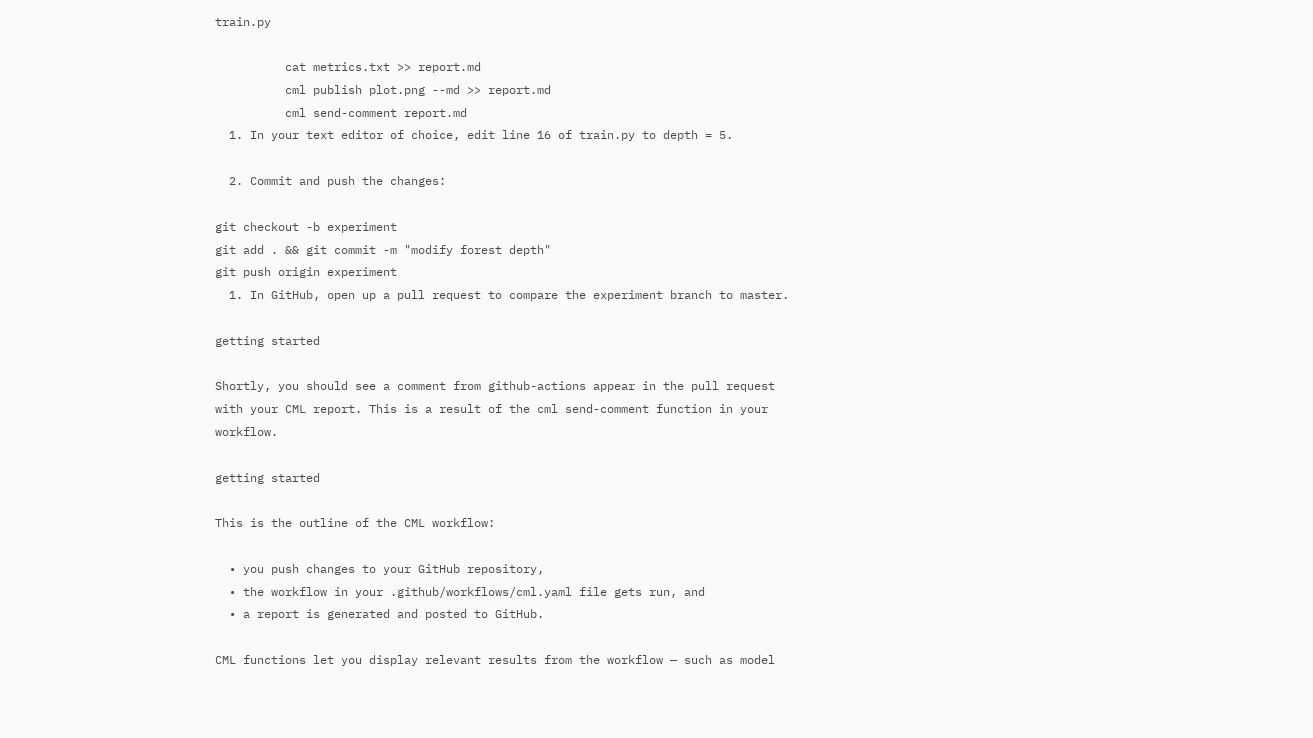train.py

          cat metrics.txt >> report.md
          cml publish plot.png --md >> report.md
          cml send-comment report.md
  1. In your text editor of choice, edit line 16 of train.py to depth = 5.

  2. Commit and push the changes:

git checkout -b experiment
git add . && git commit -m "modify forest depth"
git push origin experiment
  1. In GitHub, open up a pull request to compare the experiment branch to master.

getting started

Shortly, you should see a comment from github-actions appear in the pull request with your CML report. This is a result of the cml send-comment function in your workflow.

getting started

This is the outline of the CML workflow:

  • you push changes to your GitHub repository,
  • the workflow in your .github/workflows/cml.yaml file gets run, and
  • a report is generated and posted to GitHub.

CML functions let you display relevant results from the workflow — such as model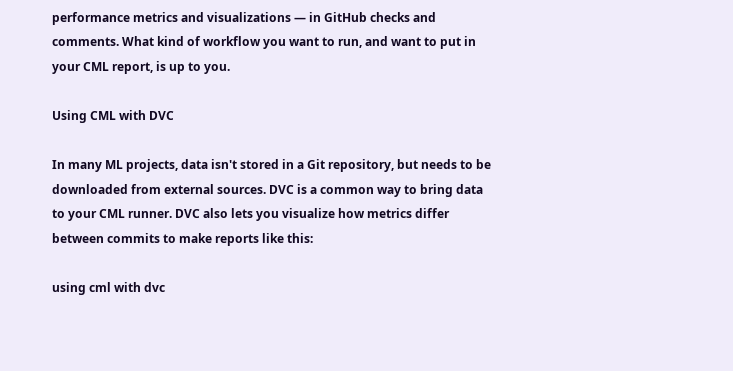performance metrics and visualizations — in GitHub checks and comments. What kind of workflow you want to run, and want to put in your CML report, is up to you.

Using CML with DVC

In many ML projects, data isn't stored in a Git repository, but needs to be downloaded from external sources. DVC is a common way to bring data to your CML runner. DVC also lets you visualize how metrics differ between commits to make reports like this:

using cml with dvc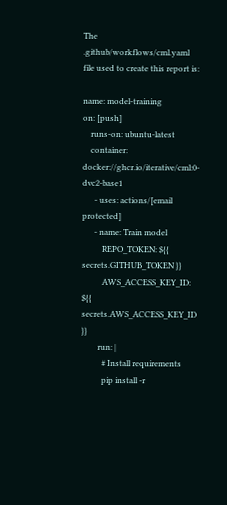The .github/workflows/cml.yaml file used to create this report is:

name: model-training
on: [push]
    runs-on: ubuntu-latest
    container: docker://ghcr.io/iterative/cml:0-dvc2-base1
      - uses: actions/[email protected]
      - name: Train model
          REPO_TOKEN: ${{ secrets.GITHUB_TOKEN }}
          AWS_ACCESS_KEY_ID: ${{ secrets.AWS_ACCESS_KEY_ID }}
        run: |
          # Install requirements
          pip install -r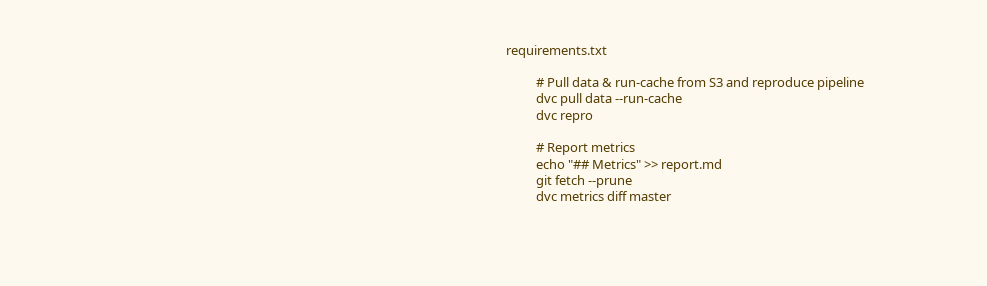requirements.txt

          # Pull data & run-cache from S3 and reproduce pipeline
          dvc pull data --run-cache
          dvc repro

          # Report metrics
          echo "## Metrics" >> report.md
          git fetch --prune
          dvc metrics diff master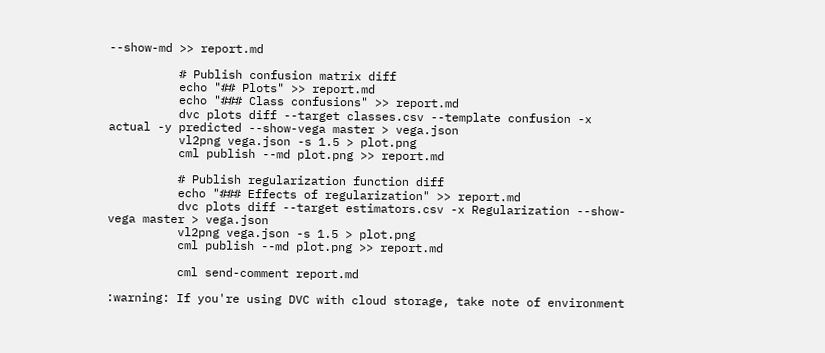--show-md >> report.md

          # Publish confusion matrix diff
          echo "## Plots" >> report.md
          echo "### Class confusions" >> report.md
          dvc plots diff --target classes.csv --template confusion -x actual -y predicted --show-vega master > vega.json
          vl2png vega.json -s 1.5 > plot.png
          cml publish --md plot.png >> report.md

          # Publish regularization function diff
          echo "### Effects of regularization" >> report.md
          dvc plots diff --target estimators.csv -x Regularization --show-vega master > vega.json
          vl2png vega.json -s 1.5 > plot.png
          cml publish --md plot.png >> report.md

          cml send-comment report.md

:warning: If you're using DVC with cloud storage, take note of environment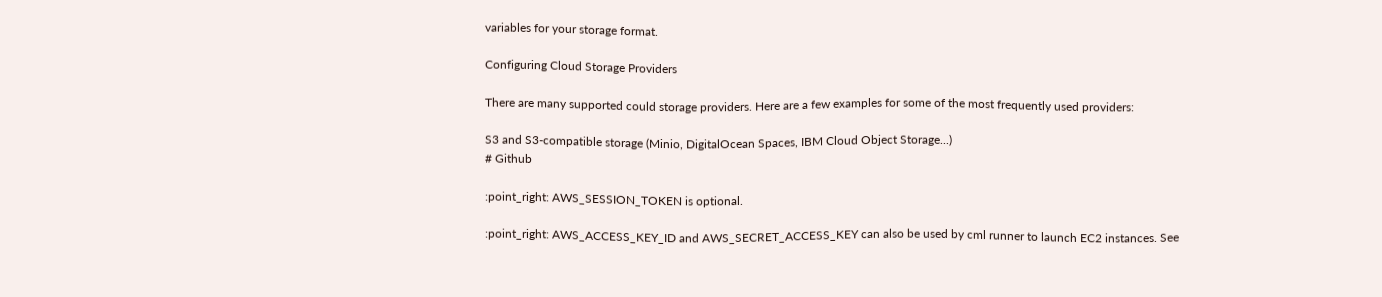variables for your storage format.

Configuring Cloud Storage Providers

There are many supported could storage providers. Here are a few examples for some of the most frequently used providers:

S3 and S3-compatible storage (Minio, DigitalOcean Spaces, IBM Cloud Object Storage...)
# Github

:point_right: AWS_SESSION_TOKEN is optional.

:point_right: AWS_ACCESS_KEY_ID and AWS_SECRET_ACCESS_KEY can also be used by cml runner to launch EC2 instances. See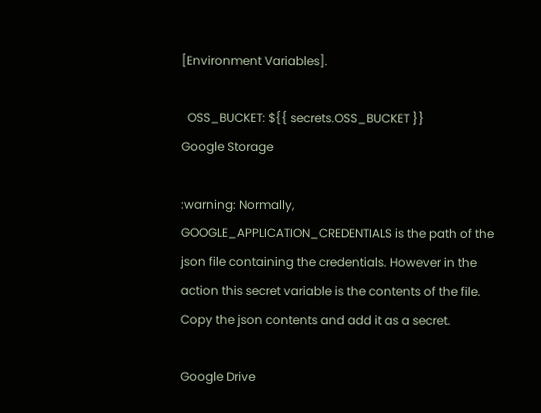[Environment Variables].

  OSS_BUCKET: ${{ secrets.OSS_BUCKET }}
Google Storage

:warning: Normally, GOOGLE_APPLICATION_CREDENTIALS is the path of the json file containing the credentials. However in the action this secret variable is the contents of the file. Copy the json contents and add it as a secret.

Google Drive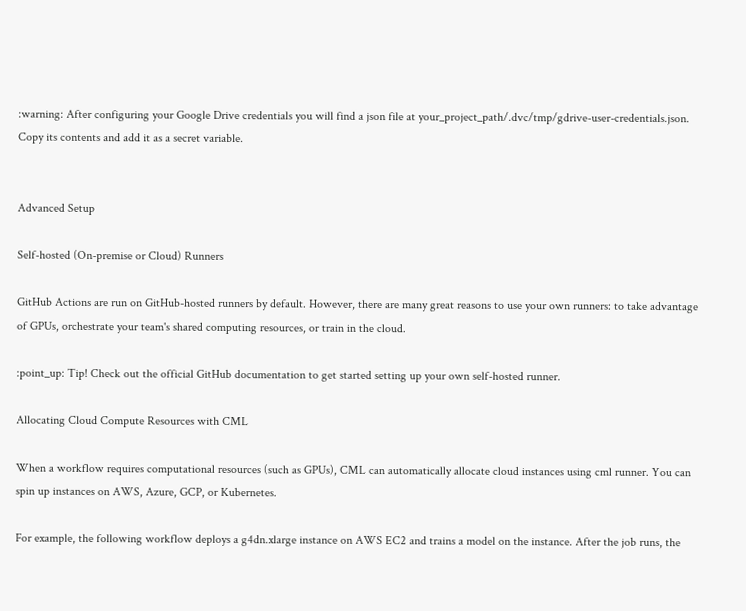:warning: After configuring your Google Drive credentials you will find a json file at your_project_path/.dvc/tmp/gdrive-user-credentials.json. Copy its contents and add it as a secret variable.


Advanced Setup

Self-hosted (On-premise or Cloud) Runners

GitHub Actions are run on GitHub-hosted runners by default. However, there are many great reasons to use your own runners: to take advantage of GPUs, orchestrate your team's shared computing resources, or train in the cloud.

:point_up: Tip! Check out the official GitHub documentation to get started setting up your own self-hosted runner.

Allocating Cloud Compute Resources with CML

When a workflow requires computational resources (such as GPUs), CML can automatically allocate cloud instances using cml runner. You can spin up instances on AWS, Azure, GCP, or Kubernetes.

For example, the following workflow deploys a g4dn.xlarge instance on AWS EC2 and trains a model on the instance. After the job runs, the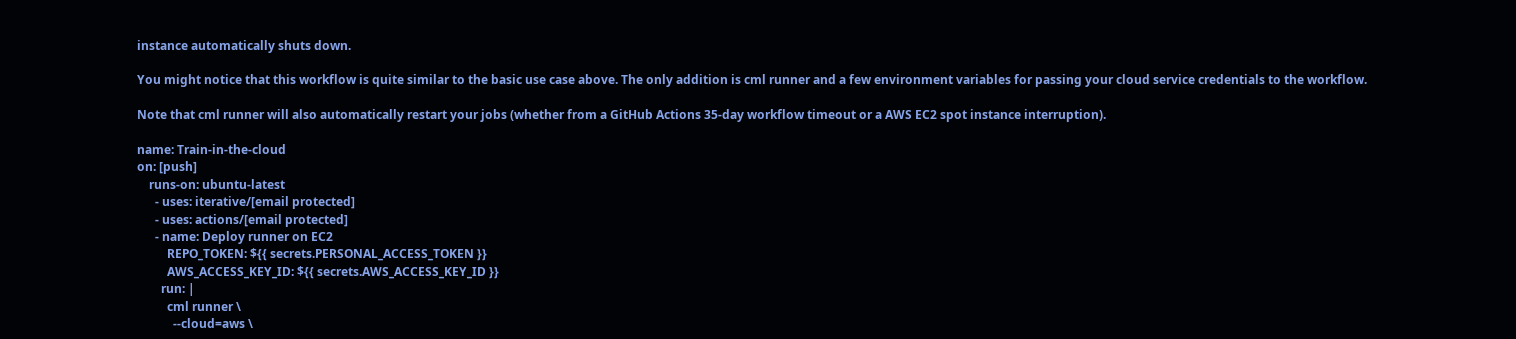instance automatically shuts down.

You might notice that this workflow is quite similar to the basic use case above. The only addition is cml runner and a few environment variables for passing your cloud service credentials to the workflow.

Note that cml runner will also automatically restart your jobs (whether from a GitHub Actions 35-day workflow timeout or a AWS EC2 spot instance interruption).

name: Train-in-the-cloud
on: [push]
    runs-on: ubuntu-latest
      - uses: iterative/[email protected]
      - uses: actions/[email protected]
      - name: Deploy runner on EC2
          REPO_TOKEN: ${{ secrets.PERSONAL_ACCESS_TOKEN }}
          AWS_ACCESS_KEY_ID: ${{ secrets.AWS_ACCESS_KEY_ID }}
        run: |
          cml runner \
            --cloud=aws \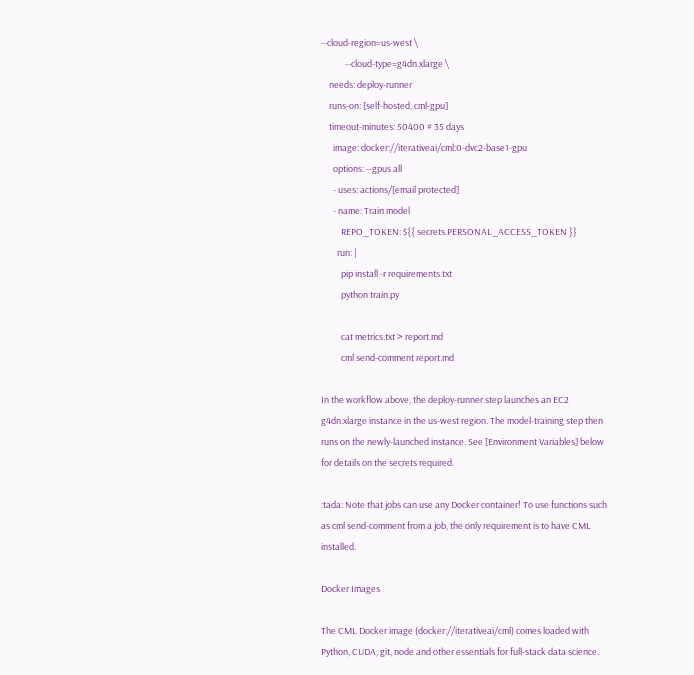--cloud-region=us-west \
            --cloud-type=g4dn.xlarge \
    needs: deploy-runner
    runs-on: [self-hosted, cml-gpu]
    timeout-minutes: 50400 # 35 days
      image: docker://iterativeai/cml:0-dvc2-base1-gpu
      options: --gpus all
      - uses: actions/[email protected]
      - name: Train model
          REPO_TOKEN: ${{ secrets.PERSONAL_ACCESS_TOKEN }}
        run: |
          pip install -r requirements.txt
          python train.py

          cat metrics.txt > report.md
          cml send-comment report.md

In the workflow above, the deploy-runner step launches an EC2 g4dn.xlarge instance in the us-west region. The model-training step then runs on the newly-launched instance. See [Environment Variables] below for details on the secrets required.

:tada: Note that jobs can use any Docker container! To use functions such as cml send-comment from a job, the only requirement is to have CML installed.

Docker Images

The CML Docker image (docker://iterativeai/cml) comes loaded with Python, CUDA, git, node and other essentials for full-stack data science.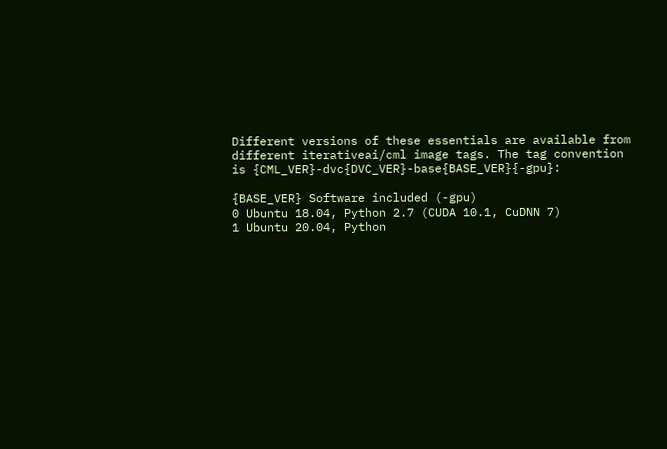Different versions of these essentials are available from different iterativeai/cml image tags. The tag convention is {CML_VER}-dvc{DVC_VER}-base{BASE_VER}{-gpu}:

{BASE_VER} Software included (-gpu)
0 Ubuntu 18.04, Python 2.7 (CUDA 10.1, CuDNN 7)
1 Ubuntu 20.04, Python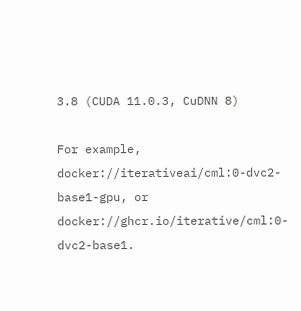3.8 (CUDA 11.0.3, CuDNN 8)

For example, docker://iterativeai/cml:0-dvc2-base1-gpu, or docker://ghcr.io/iterative/cml:0-dvc2-base1.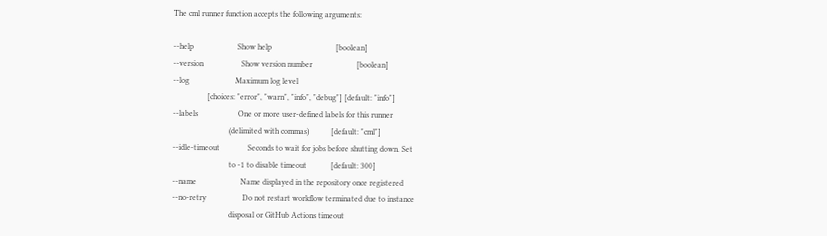The cml runner function accepts the following arguments:

--help                      Show help                                [boolean]
--version                   Show version number                      [boolean]
--log                       Maximum log level
                 [choices: "error", "warn", "info", "debug"] [default: "info"]
--labels                    One or more user-defined labels for this runner
                            (delimited with commas)           [default: "cml"]
--idle-timeout              Seconds to wait for jobs before shutting down. Set
                            to -1 to disable timeout            [default: 300]
--name                      Name displayed in the repository once registered
--no-retry                  Do not restart workflow terminated due to instance
                            disposal or GitHub Actions timeout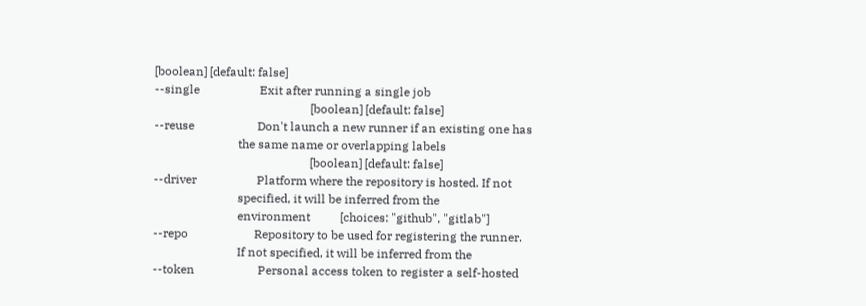[boolean] [default: false]
--single                    Exit after running a single job
                                                    [boolean] [default: false]
--reuse                     Don't launch a new runner if an existing one has
                            the same name or overlapping labels
                                                    [boolean] [default: false]
--driver                    Platform where the repository is hosted. If not
                            specified, it will be inferred from the
                            environment          [choices: "github", "gitlab"]
--repo                      Repository to be used for registering the runner.
                            If not specified, it will be inferred from the
--token                     Personal access token to register a self-hosted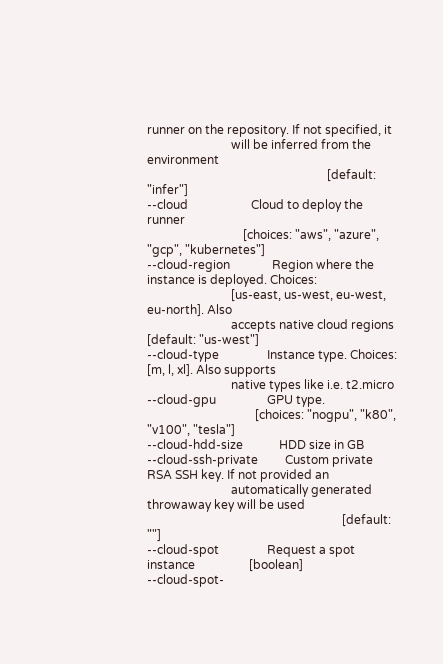runner on the repository. If not specified, it
                            will be inferred from the environment
                                                            [default: "infer"]
--cloud                     Cloud to deploy the runner
                                [choices: "aws", "azure", "gcp", "kubernetes"]
--cloud-region              Region where the instance is deployed. Choices:
                            [us-east, us-west, eu-west, eu-north]. Also
                            accepts native cloud regions  [default: "us-west"]
--cloud-type                Instance type. Choices: [m, l, xl]. Also supports
                            native types like i.e. t2.micro
--cloud-gpu                 GPU type.
                                    [choices: "nogpu", "k80", "v100", "tesla"]
--cloud-hdd-size            HDD size in GB
--cloud-ssh-private         Custom private RSA SSH key. If not provided an
                            automatically generated throwaway key will be used
                                                                 [default: ""]
--cloud-spot                Request a spot instance                  [boolean]
--cloud-spot-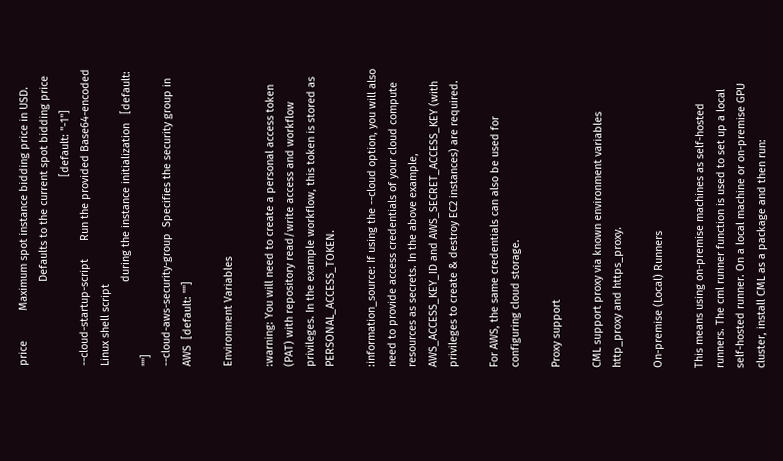price          Maximum spot instance bidding price in USD.
                            Defaults to the current spot bidding price
                                                               [default: "-1"]
--cloud-startup-script      Run the provided Base64-encoded Linux shell script
                            during the instance initialization   [default: ""]
--cloud-aws-security-group  Specifies the security group in AWS  [default: ""]

Environment Variables

:warning: You will need to create a personal access token (PAT) with repository read/write access and workflow privileges. In the example workflow, this token is stored as PERSONAL_ACCESS_TOKEN.

:information_source: If using the --cloud option, you will also need to provide access credentials of your cloud compute resources as secrets. In the above example, AWS_ACCESS_KEY_ID and AWS_SECRET_ACCESS_KEY (with privileges to create & destroy EC2 instances) are required.

For AWS, the same credentials can also be used for configuring cloud storage.

Proxy support

CML support proxy via known environment variables http_proxy and https_proxy.

On-premise (Local) Runners

This means using on-premise machines as self-hosted runners. The cml runner function is used to set up a local self-hosted runner. On a local machine or on-premise GPU cluster, install CML as a package and then run: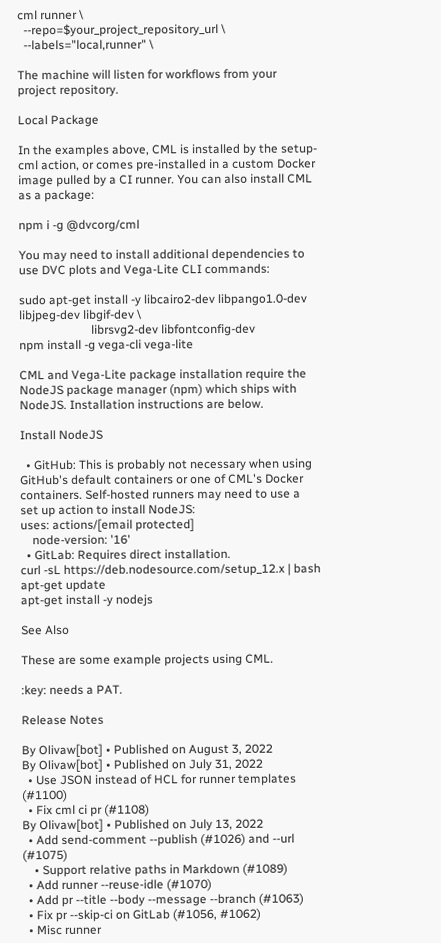cml runner \
  --repo=$your_project_repository_url \
  --labels="local,runner" \

The machine will listen for workflows from your project repository.

Local Package

In the examples above, CML is installed by the setup-cml action, or comes pre-installed in a custom Docker image pulled by a CI runner. You can also install CML as a package:

npm i -g @dvcorg/cml

You may need to install additional dependencies to use DVC plots and Vega-Lite CLI commands:

sudo apt-get install -y libcairo2-dev libpango1.0-dev libjpeg-dev libgif-dev \
                        librsvg2-dev libfontconfig-dev
npm install -g vega-cli vega-lite

CML and Vega-Lite package installation require the NodeJS package manager (npm) which ships with NodeJS. Installation instructions are below.

Install NodeJS

  • GitHub: This is probably not necessary when using GitHub's default containers or one of CML's Docker containers. Self-hosted runners may need to use a set up action to install NodeJS:
uses: actions/[email protected]
    node-version: '16'
  • GitLab: Requires direct installation.
curl -sL https://deb.nodesource.com/setup_12.x | bash
apt-get update
apt-get install -y nodejs

See Also

These are some example projects using CML.

:key: needs a PAT.

Release Notes

By Olivaw[bot] • Published on August 3, 2022
By Olivaw[bot] • Published on July 31, 2022
  • Use JSON instead of HCL for runner templates (#1100)
  • Fix cml ci pr (#1108)
By Olivaw[bot] • Published on July 13, 2022
  • Add send-comment --publish (#1026) and --url (#1075)
    • Support relative paths in Markdown (#1089)
  • Add runner --reuse-idle (#1070)
  • Add pr --title --body --message --branch (#1063)
  • Fix pr --skip-ci on GitLab (#1056, #1062)
  • Misc runner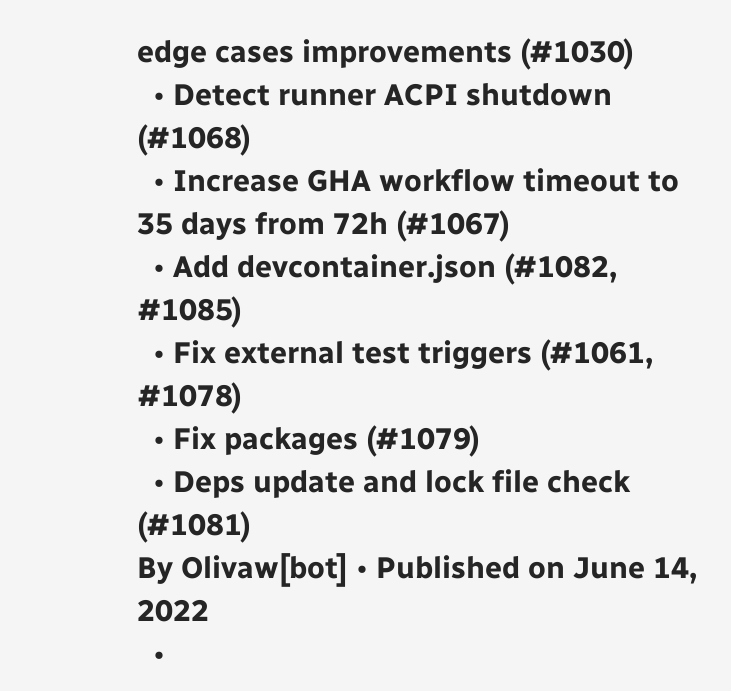edge cases improvements (#1030)
  • Detect runner ACPI shutdown (#1068)
  • Increase GHA workflow timeout to 35 days from 72h (#1067)
  • Add devcontainer.json (#1082, #1085)
  • Fix external test triggers (#1061, #1078)
  • Fix packages (#1079)
  • Deps update and lock file check (#1081)
By Olivaw[bot] • Published on June 14, 2022
  •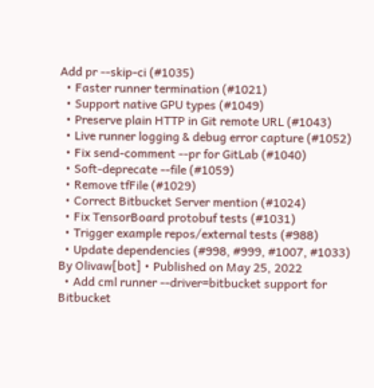Add pr --skip-ci (#1035)
  • Faster runner termination (#1021)
  • Support native GPU types (#1049)
  • Preserve plain HTTP in Git remote URL (#1043)
  • Live runner logging & debug error capture (#1052)
  • Fix send-comment --pr for GitLab (#1040)
  • Soft-deprecate --file (#1059)
  • Remove tfFile (#1029)
  • Correct Bitbucket Server mention (#1024)
  • Fix TensorBoard protobuf tests (#1031)
  • Trigger example repos/external tests (#988)
  • Update dependencies (#998, #999, #1007, #1033)
By Olivaw[bot] • Published on May 25, 2022
  • Add cml runner --driver=bitbucket support for Bitbucket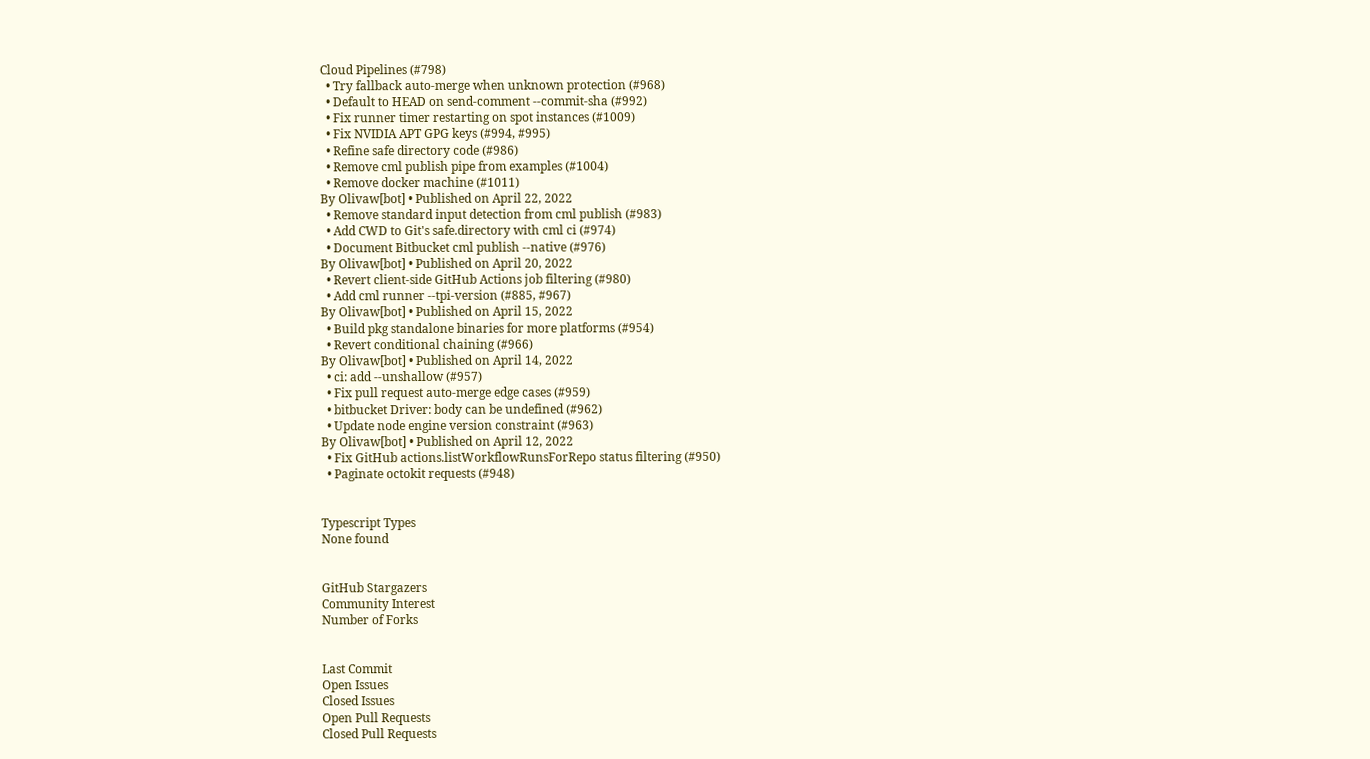Cloud Pipelines (#798)
  • Try fallback auto-merge when unknown protection (#968)
  • Default to HEAD on send-comment --commit-sha (#992)
  • Fix runner timer restarting on spot instances (#1009)
  • Fix NVIDIA APT GPG keys (#994, #995)
  • Refine safe directory code (#986)
  • Remove cml publish pipe from examples (#1004)
  • Remove docker machine (#1011)
By Olivaw[bot] • Published on April 22, 2022
  • Remove standard input detection from cml publish (#983)
  • Add CWD to Git's safe.directory with cml ci (#974)
  • Document Bitbucket cml publish --native (#976)
By Olivaw[bot] • Published on April 20, 2022
  • Revert client-side GitHub Actions job filtering (#980)
  • Add cml runner --tpi-version (#885, #967)
By Olivaw[bot] • Published on April 15, 2022
  • Build pkg standalone binaries for more platforms (#954)
  • Revert conditional chaining (#966)
By Olivaw[bot] • Published on April 14, 2022
  • ci: add --unshallow (#957)
  • Fix pull request auto-merge edge cases (#959)
  • bitbucket Driver: body can be undefined (#962)
  • Update node engine version constraint (#963)
By Olivaw[bot] • Published on April 12, 2022
  • Fix GitHub actions.listWorkflowRunsForRepo status filtering (#950)
  • Paginate octokit requests (#948)


Typescript Types
None found


GitHub Stargazers
Community Interest
Number of Forks


Last Commit
Open Issues
Closed Issues
Open Pull Requests
Closed Pull Requests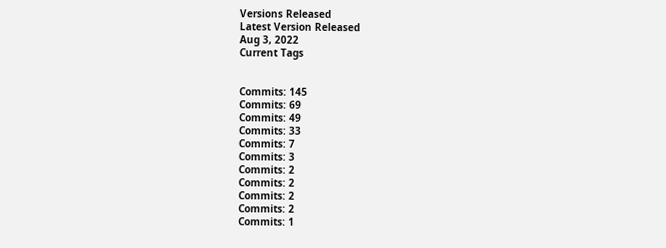Versions Released
Latest Version Released
Aug 3, 2022
Current Tags


Commits: 145
Commits: 69
Commits: 49
Commits: 33
Commits: 7
Commits: 3
Commits: 2
Commits: 2
Commits: 2
Commits: 2
Commits: 1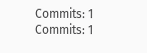Commits: 1
Commits: 1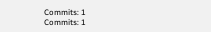Commits: 1
Commits: 1